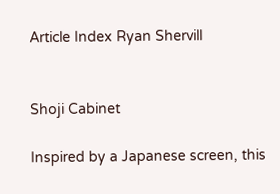Article Index Ryan Shervill


Shoji Cabinet

Inspired by a Japanese screen, this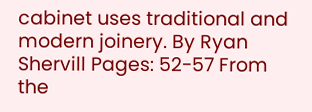cabinet uses traditional and modern joinery. By Ryan Shervill Pages: 52-57 From the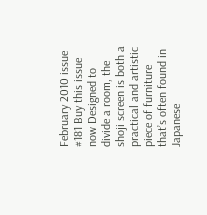February 2010 issue #181 Buy this issue now Designed to divide a room, the shoji screen is both a practical and artistic piece of furniture that’s often found in Japanese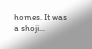homes. It was a shoji...